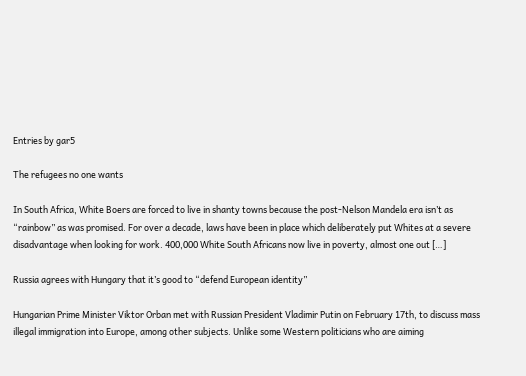Entries by gar5

The refugees no one wants

In South Africa, White Boers are forced to live in shanty towns because the post-Nelson Mandela era isn’t as “rainbow” as was promised. For over a decade, laws have been in place which deliberately put Whites at a severe disadvantage when looking for work. 400,000 White South Africans now live in poverty, almost one out […]

Russia agrees with Hungary that it’s good to “defend European identity”

Hungarian Prime Minister Viktor Orban met with Russian President Vladimir Putin on February 17th, to discuss mass illegal immigration into Europe, among other subjects. Unlike some Western politicians who are aiming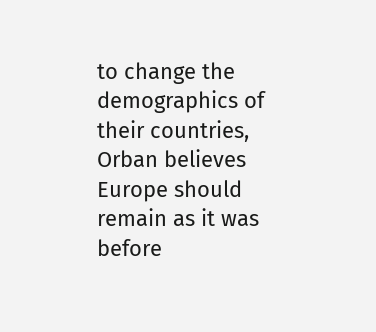to change the demographics of their countries, Orban believes Europe should remain as it was before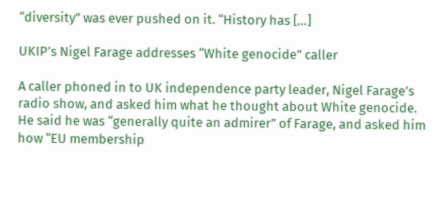“diversity” was ever pushed on it. “History has […]

UKIP’s Nigel Farage addresses “White genocide” caller

A caller phoned in to UK independence party leader, Nigel Farage’s radio show, and asked him what he thought about White genocide. He said he was “generally quite an admirer” of Farage, and asked him how “EU membership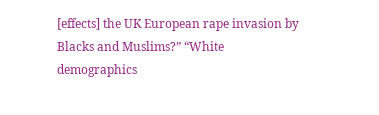[effects] the UK European rape invasion by Blacks and Muslims?” “White demographics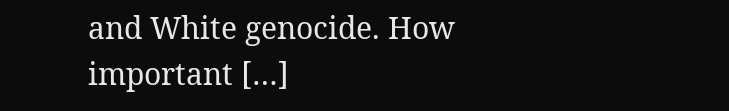and White genocide. How important […]